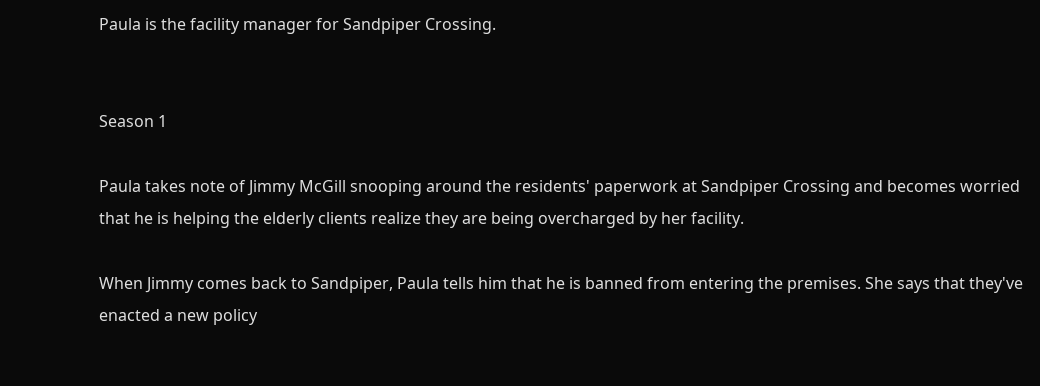Paula is the facility manager for Sandpiper Crossing.


Season 1

Paula takes note of Jimmy McGill snooping around the residents' paperwork at Sandpiper Crossing and becomes worried that he is helping the elderly clients realize they are being overcharged by her facility.

When Jimmy comes back to Sandpiper, Paula tells him that he is banned from entering the premises. She says that they've enacted a new policy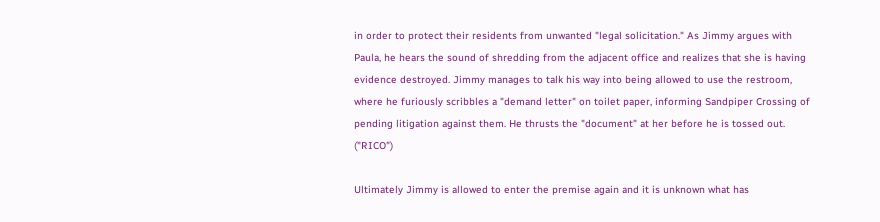in order to protect their residents from unwanted "legal solicitation." As Jimmy argues with Paula, he hears the sound of shredding from the adjacent office and realizes that she is having evidence destroyed. Jimmy manages to talk his way into being allowed to use the restroom, where he furiously scribbles a "demand letter" on toilet paper, informing Sandpiper Crossing of pending litigation against them. He thrusts the "document" at her before he is tossed out. ("RICO")

Ultimately Jimmy is allowed to enter the premise again and it is unknown what has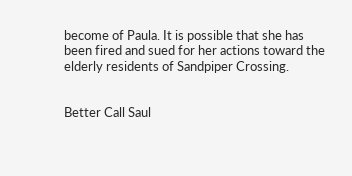become of Paula. It is possible that she has been fired and sued for her actions toward the elderly residents of Sandpiper Crossing.


Better Call Saul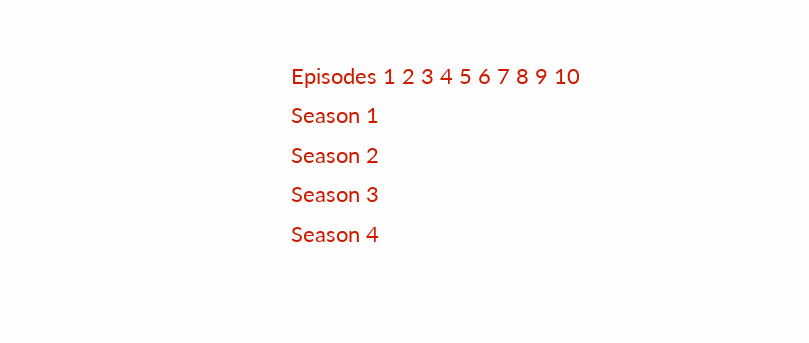Episodes 1 2 3 4 5 6 7 8 9 10
Season 1
Season 2
Season 3
Season 4